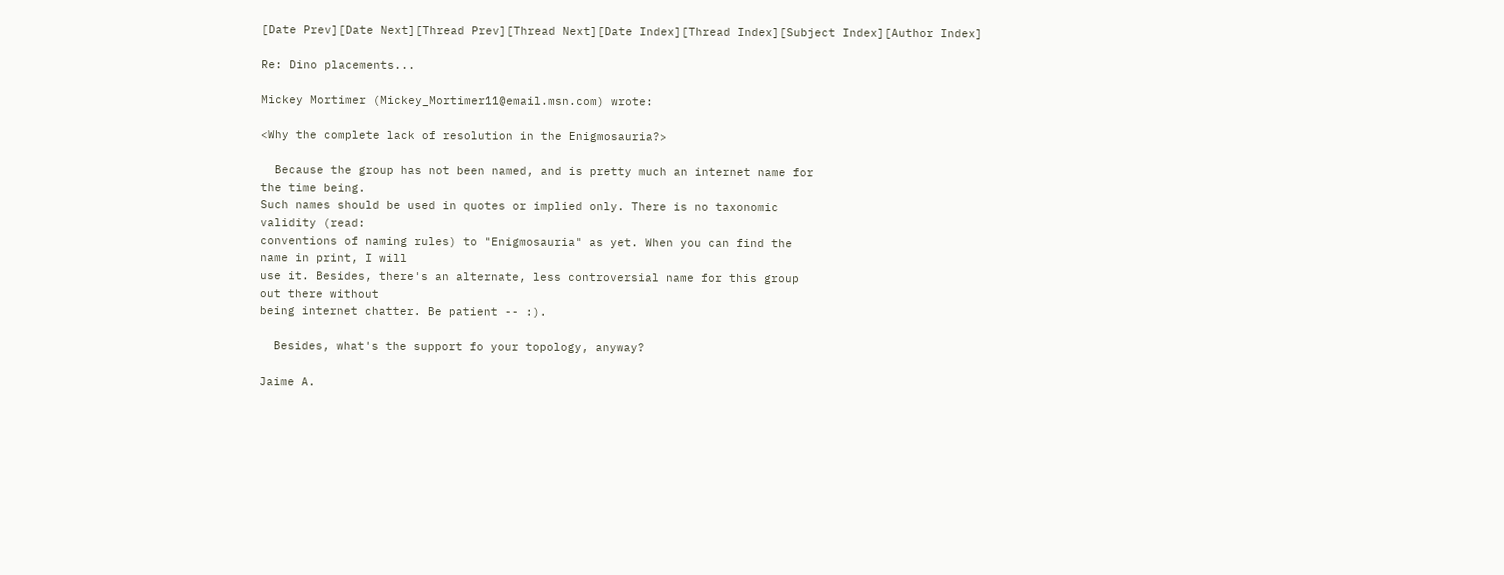[Date Prev][Date Next][Thread Prev][Thread Next][Date Index][Thread Index][Subject Index][Author Index]

Re: Dino placements...

Mickey Mortimer (Mickey_Mortimer11@email.msn.com) wrote:

<Why the complete lack of resolution in the Enigmosauria?>

  Because the group has not been named, and is pretty much an internet name for
the time being.
Such names should be used in quotes or implied only. There is no taxonomic
validity (read:
conventions of naming rules) to "Enigmosauria" as yet. When you can find the
name in print, I will
use it. Besides, there's an alternate, less controversial name for this group
out there without
being internet chatter. Be patient -- :).

  Besides, what's the support fo your topology, anyway?

Jaime A.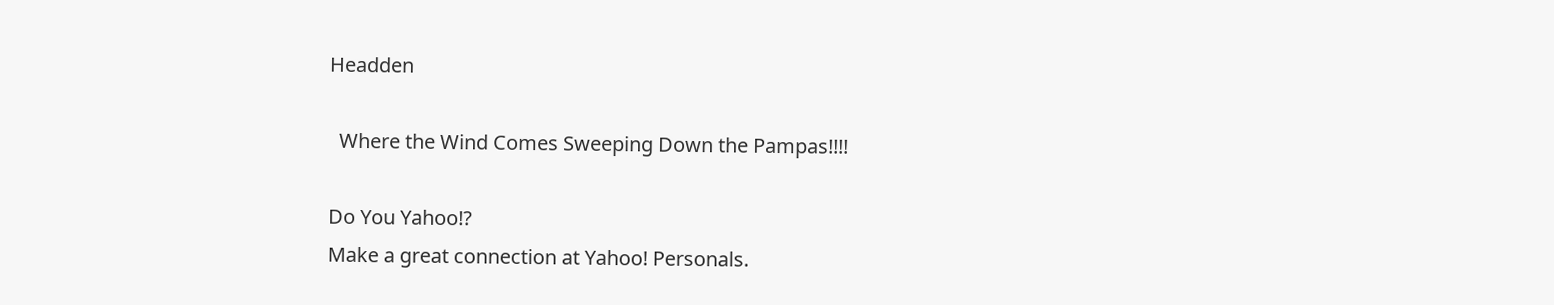Headden

  Where the Wind Comes Sweeping Down the Pampas!!!!

Do You Yahoo!?
Make a great connection at Yahoo! Personals.